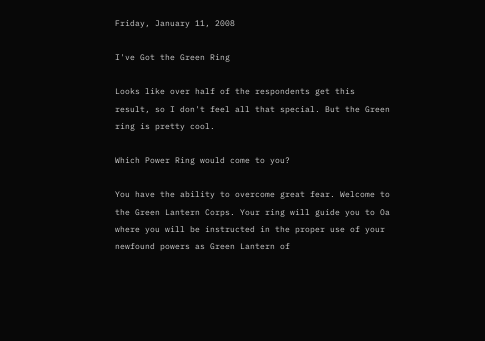Friday, January 11, 2008

I've Got the Green Ring

Looks like over half of the respondents get this result, so I don't feel all that special. But the Green ring is pretty cool.

Which Power Ring would come to you?

You have the ability to overcome great fear. Welcome to the Green Lantern Corps. Your ring will guide you to Oa where you will be instructed in the proper use of your newfound powers as Green Lantern of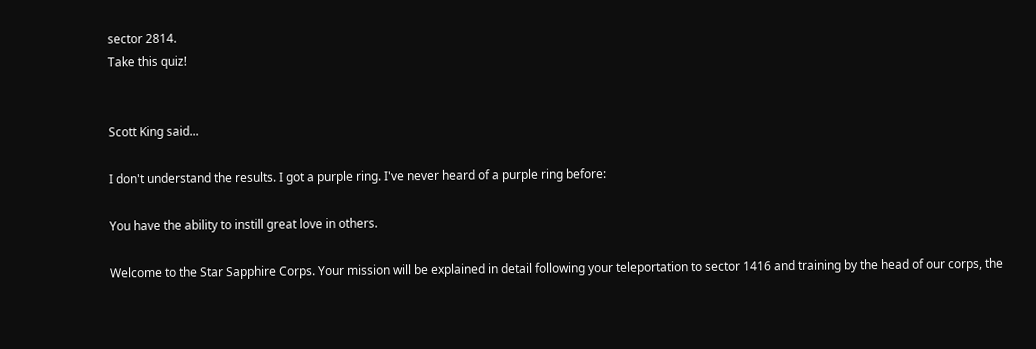sector 2814.
Take this quiz!


Scott King said...

I don't understand the results. I got a purple ring. I've never heard of a purple ring before:

You have the ability to instill great love in others.

Welcome to the Star Sapphire Corps. Your mission will be explained in detail following your teleportation to sector 1416 and training by the head of our corps, the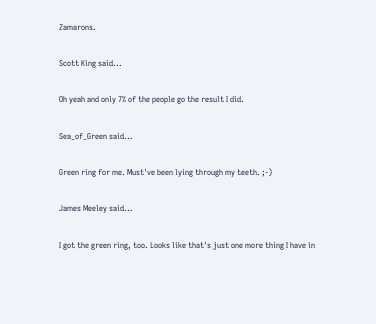Zamarons.

Scott King said...

Oh yeah and only 7% of the people go the result I did.

Sea_of_Green said...

Green ring for me. Must've been lying through my teeth. ;-)

James Meeley said...

I got the green ring, too. Looks like that's just one more thing I have in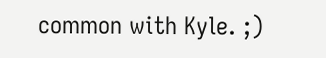common with Kyle. ;)